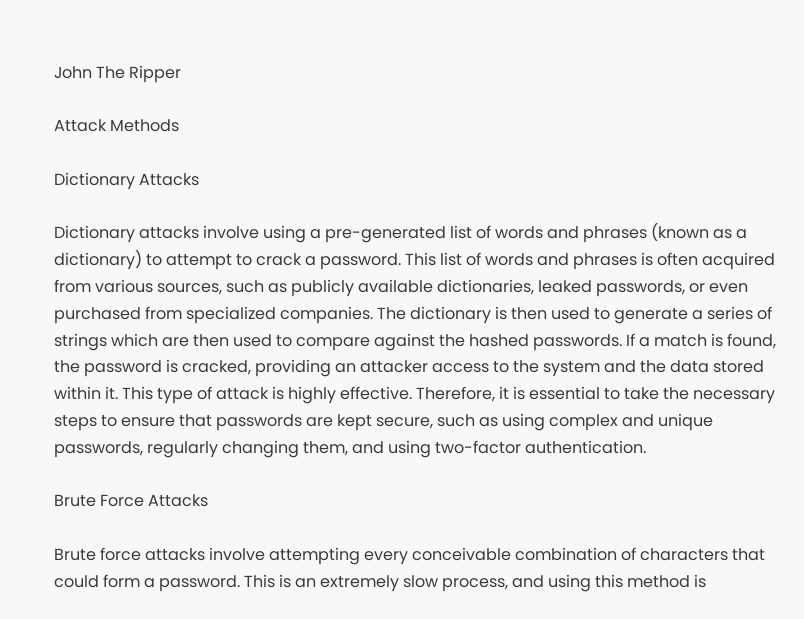John The Ripper

Attack Methods

Dictionary Attacks

Dictionary attacks involve using a pre-generated list of words and phrases (known as a dictionary) to attempt to crack a password. This list of words and phrases is often acquired from various sources, such as publicly available dictionaries, leaked passwords, or even purchased from specialized companies. The dictionary is then used to generate a series of strings which are then used to compare against the hashed passwords. If a match is found, the password is cracked, providing an attacker access to the system and the data stored within it. This type of attack is highly effective. Therefore, it is essential to take the necessary steps to ensure that passwords are kept secure, such as using complex and unique passwords, regularly changing them, and using two-factor authentication.

Brute Force Attacks

Brute force attacks involve attempting every conceivable combination of characters that could form a password. This is an extremely slow process, and using this method is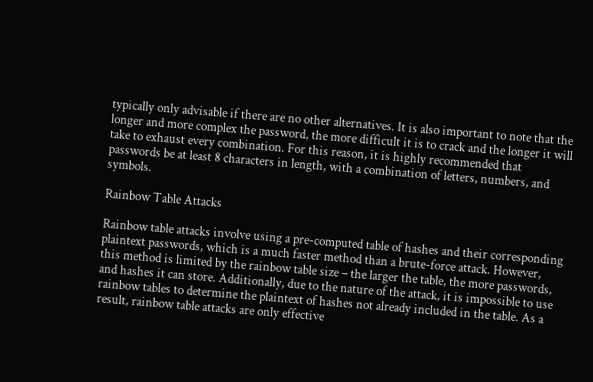typically only advisable if there are no other alternatives. It is also important to note that the longer and more complex the password, the more difficult it is to crack and the longer it will take to exhaust every combination. For this reason, it is highly recommended that passwords be at least 8 characters in length, with a combination of letters, numbers, and symbols.

Rainbow Table Attacks

Rainbow table attacks involve using a pre-computed table of hashes and their corresponding plaintext passwords, which is a much faster method than a brute-force attack. However, this method is limited by the rainbow table size – the larger the table, the more passwords, and hashes it can store. Additionally, due to the nature of the attack, it is impossible to use rainbow tables to determine the plaintext of hashes not already included in the table. As a result, rainbow table attacks are only effective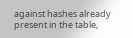against hashes already present in the table,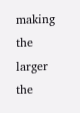making the larger the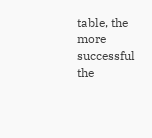table, the more successful the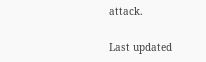attack.

Last updated